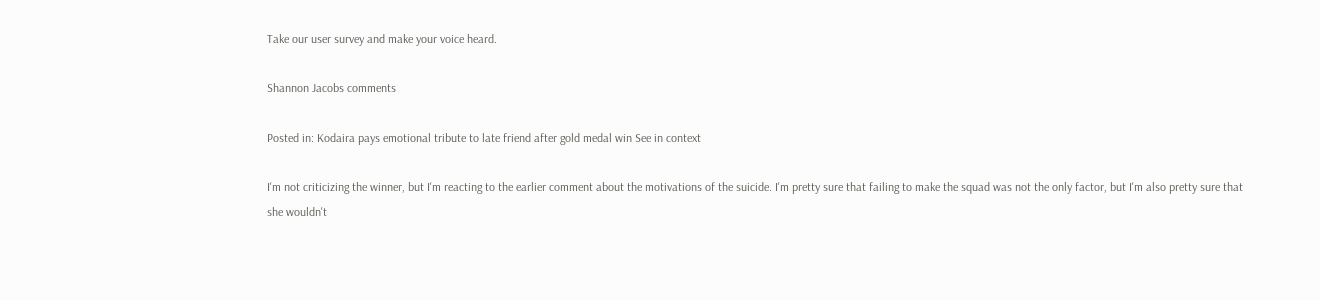Take our user survey and make your voice heard.

Shannon Jacobs comments

Posted in: Kodaira pays emotional tribute to late friend after gold medal win See in context

I'm not criticizing the winner, but I'm reacting to the earlier comment about the motivations of the suicide. I'm pretty sure that failing to make the squad was not the only factor, but I'm also pretty sure that she wouldn't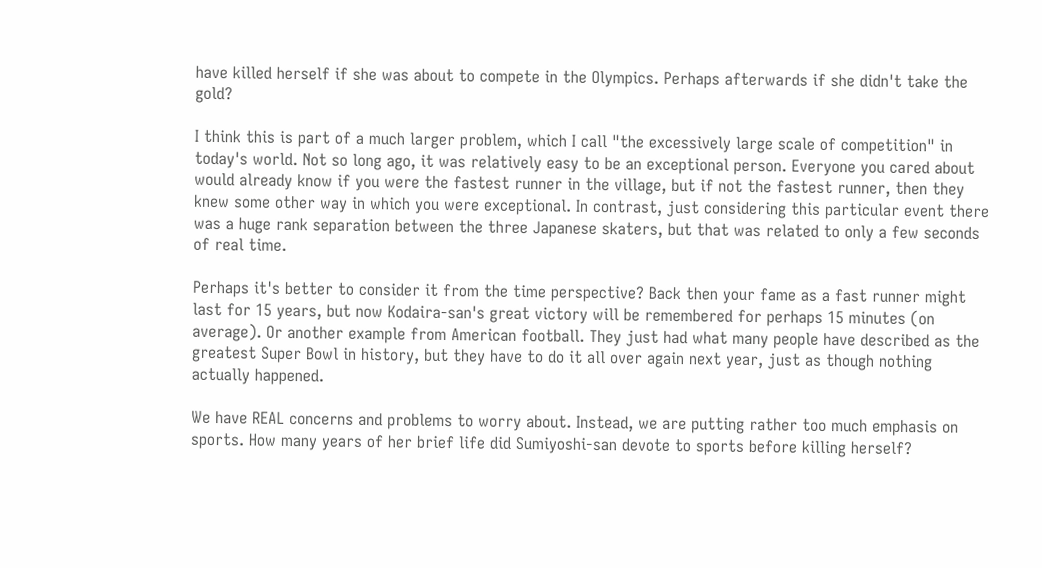have killed herself if she was about to compete in the Olympics. Perhaps afterwards if she didn't take the gold?

I think this is part of a much larger problem, which I call "the excessively large scale of competition" in today's world. Not so long ago, it was relatively easy to be an exceptional person. Everyone you cared about would already know if you were the fastest runner in the village, but if not the fastest runner, then they knew some other way in which you were exceptional. In contrast, just considering this particular event there was a huge rank separation between the three Japanese skaters, but that was related to only a few seconds of real time.

Perhaps it's better to consider it from the time perspective? Back then your fame as a fast runner might last for 15 years, but now Kodaira-san's great victory will be remembered for perhaps 15 minutes (on average). Or another example from American football. They just had what many people have described as the greatest Super Bowl in history, but they have to do it all over again next year, just as though nothing actually happened.

We have REAL concerns and problems to worry about. Instead, we are putting rather too much emphasis on sports. How many years of her brief life did Sumiyoshi-san devote to sports before killing herself?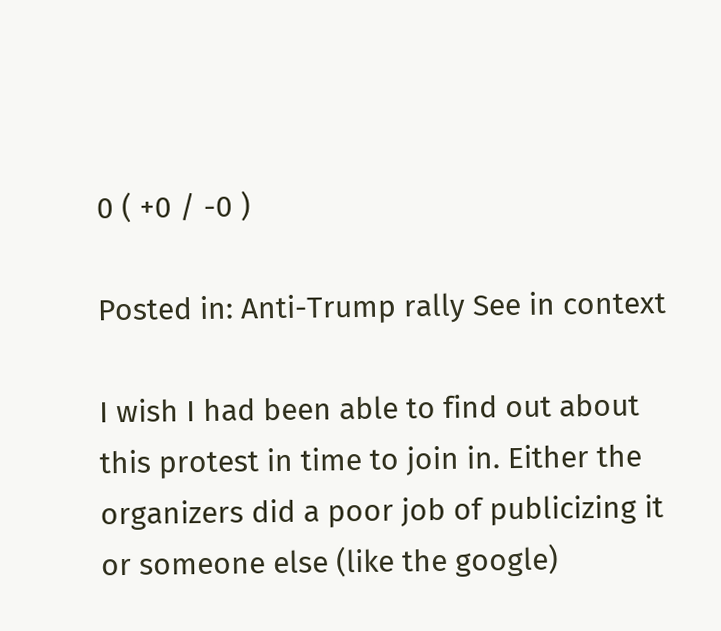0 ( +0 / -0 )

Posted in: Anti-Trump rally See in context

I wish I had been able to find out about this protest in time to join in. Either the organizers did a poor job of publicizing it or someone else (like the google)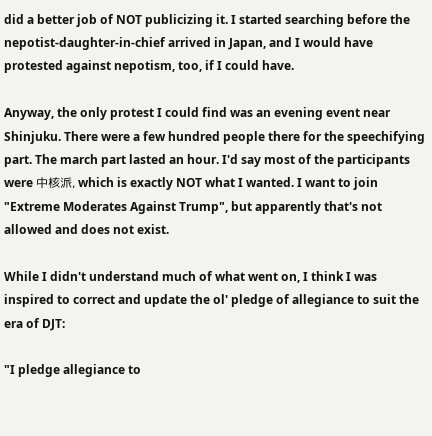did a better job of NOT publicizing it. I started searching before the nepotist-daughter-in-chief arrived in Japan, and I would have protested against nepotism, too, if I could have.

Anyway, the only protest I could find was an evening event near Shinjuku. There were a few hundred people there for the speechifying part. The march part lasted an hour. I'd say most of the participants were 中核派, which is exactly NOT what I wanted. I want to join "Extreme Moderates Against Trump", but apparently that's not allowed and does not exist.

While I didn't understand much of what went on, I think I was inspired to correct and update the ol' pledge of allegiance to suit the era of DJT:

"I pledge allegiance to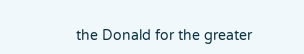the Donald for the greater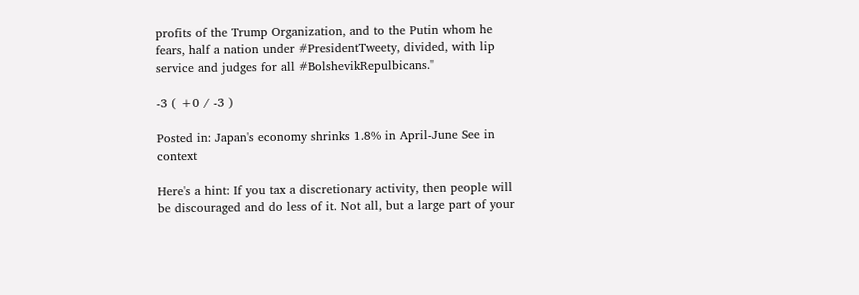profits of the Trump Organization, and to the Putin whom he fears, half a nation under #PresidentTweety, divided, with lip service and judges for all #BolshevikRepulbicans."

-3 ( +0 / -3 )

Posted in: Japan's economy shrinks 1.8% in April-June See in context

Here's a hint: If you tax a discretionary activity, then people will be discouraged and do less of it. Not all, but a large part of your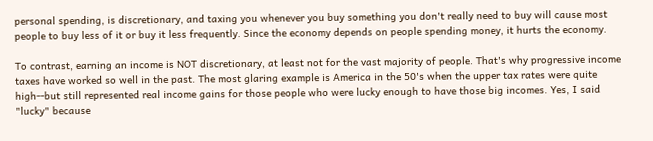personal spending, is discretionary, and taxing you whenever you buy something you don't really need to buy will cause most people to buy less of it or buy it less frequently. Since the economy depends on people spending money, it hurts the economy.

To contrast, earning an income is NOT discretionary, at least not for the vast majority of people. That's why progressive income taxes have worked so well in the past. The most glaring example is America in the 50's when the upper tax rates were quite high--but still represented real income gains for those people who were lucky enough to have those big incomes. Yes, I said "lucky" because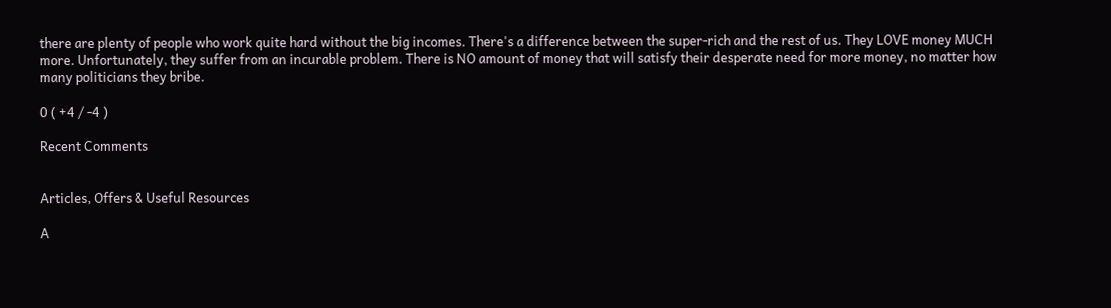there are plenty of people who work quite hard without the big incomes. There's a difference between the super-rich and the rest of us. They LOVE money MUCH more. Unfortunately, they suffer from an incurable problem. There is NO amount of money that will satisfy their desperate need for more money, no matter how many politicians they bribe.

0 ( +4 / -4 )

Recent Comments


Articles, Offers & Useful Resources

A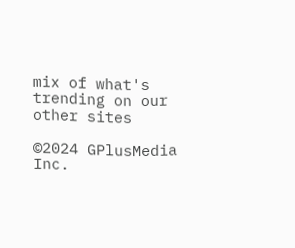mix of what's trending on our other sites

©2024 GPlusMedia Inc.